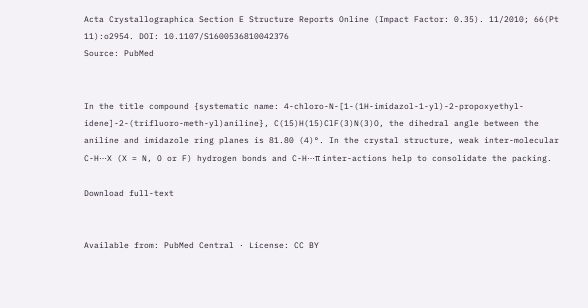Acta Crystallographica Section E Structure Reports Online (Impact Factor: 0.35). 11/2010; 66(Pt 11):o2954. DOI: 10.1107/S1600536810042376
Source: PubMed


In the title compound {systematic name: 4-chloro-N-[1-(1H-imidazol-1-yl)-2-propoxyethyl-idene]-2-(trifluoro-meth-yl)aniline}, C(15)H(15)ClF(3)N(3)O, the dihedral angle between the aniline and imidazole ring planes is 81.80 (4)°. In the crystal structure, weak inter-molecular C-H⋯X (X = N, O or F) hydrogen bonds and C-H⋯π inter-actions help to consolidate the packing.

Download full-text


Available from: PubMed Central · License: CC BY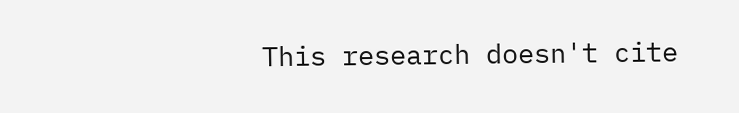This research doesn't cite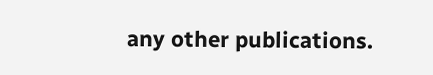any other publications.